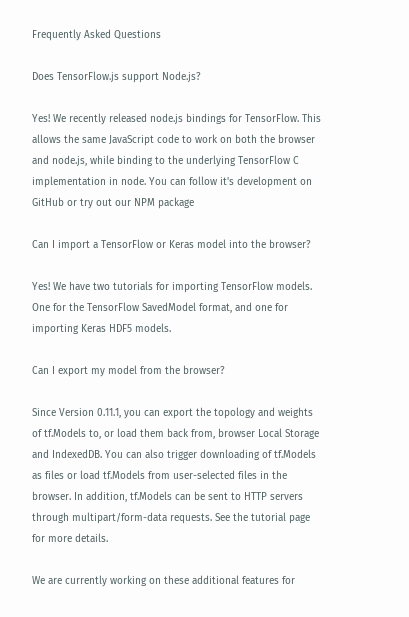Frequently Asked Questions

Does TensorFlow.js support Node.js?

Yes! We recently released node.js bindings for TensorFlow. This allows the same JavaScript code to work on both the browser and node.js, while binding to the underlying TensorFlow C implementation in node. You can follow it's development on GitHub or try out our NPM package

Can I import a TensorFlow or Keras model into the browser?

Yes! We have two tutorials for importing TensorFlow models. One for the TensorFlow SavedModel format, and one for importing Keras HDF5 models.

Can I export my model from the browser?

Since Version 0.11.1, you can export the topology and weights of tf.Models to, or load them back from, browser Local Storage and IndexedDB. You can also trigger downloading of tf.Models as files or load tf.Models from user-selected files in the browser. In addition, tf.Models can be sent to HTTP servers through multipart/form-data requests. See the tutorial page for more details.

We are currently working on these additional features for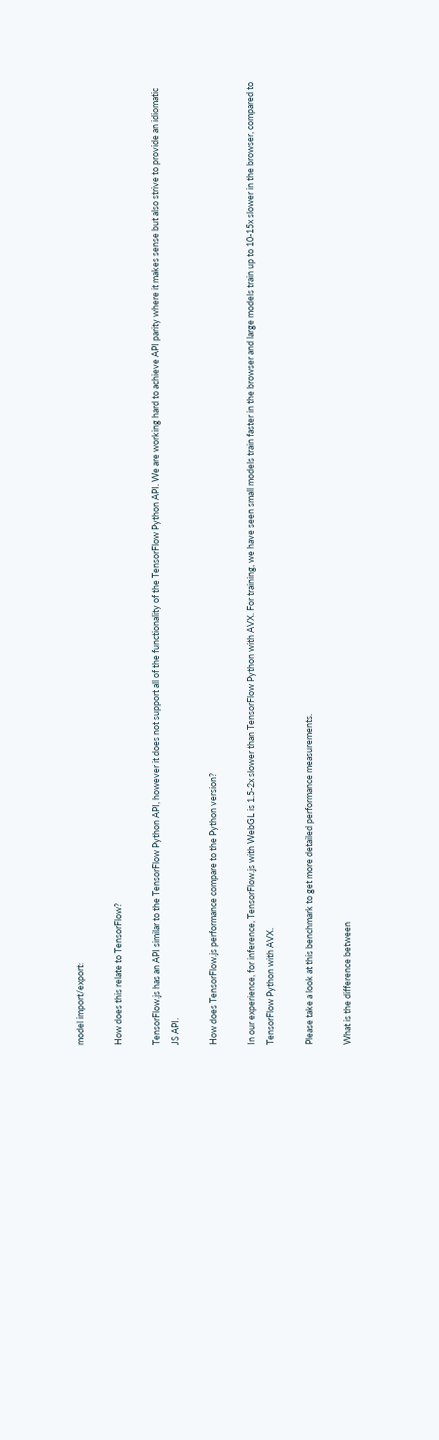model import/export:

How does this relate to TensorFlow?

TensorFlow.js has an API similar to the TensorFlow Python API, however it does not support all of the functionality of the TensorFlow Python API. We are working hard to achieve API parity where it makes sense but also strive to provide an idiomatic JS API.

How does TensorFlow.js performance compare to the Python version?

In our experience, for inference, TensorFlow.js with WebGL is 1.5-2x slower than TensorFlow Python with AVX. For training, we have seen small models train faster in the browser and large models train up to 10-15x slower in the browser, compared to TensorFlow Python with AVX.

Please take a look at this benchmark to get more detailed performance measurements.

What is the difference between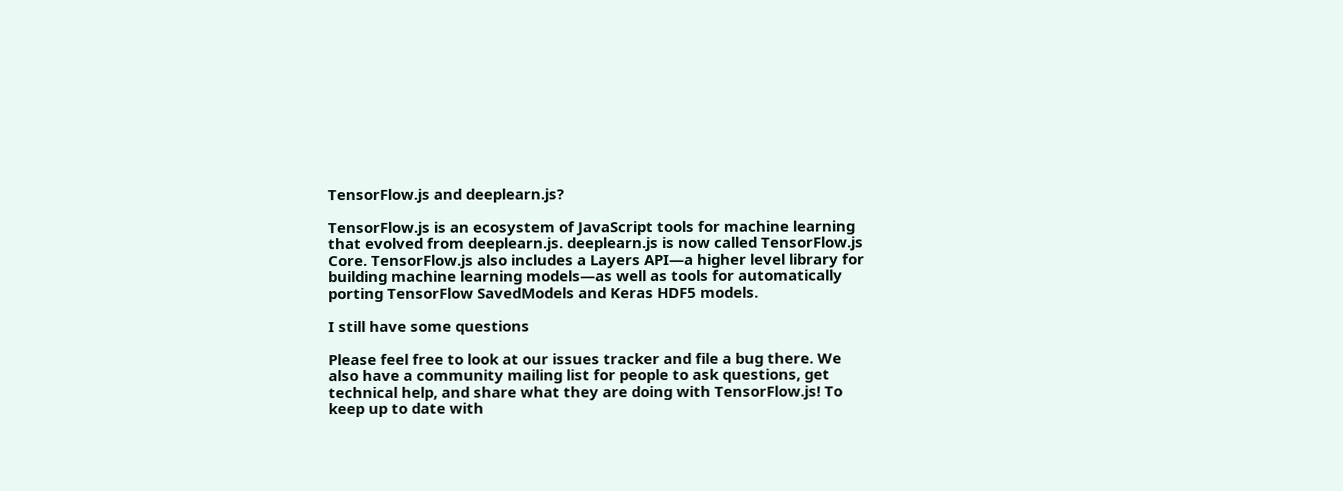TensorFlow.js and deeplearn.js?

TensorFlow.js is an ecosystem of JavaScript tools for machine learning that evolved from deeplearn.js. deeplearn.js is now called TensorFlow.js Core. TensorFlow.js also includes a Layers API—a higher level library for building machine learning models—as well as tools for automatically porting TensorFlow SavedModels and Keras HDF5 models.

I still have some questions

Please feel free to look at our issues tracker and file a bug there. We also have a community mailing list for people to ask questions, get technical help, and share what they are doing with TensorFlow.js! To keep up to date with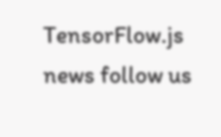TensorFlow.js news follow us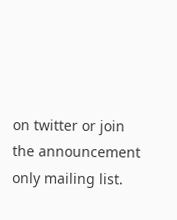on twitter or join the announcement only mailing list.